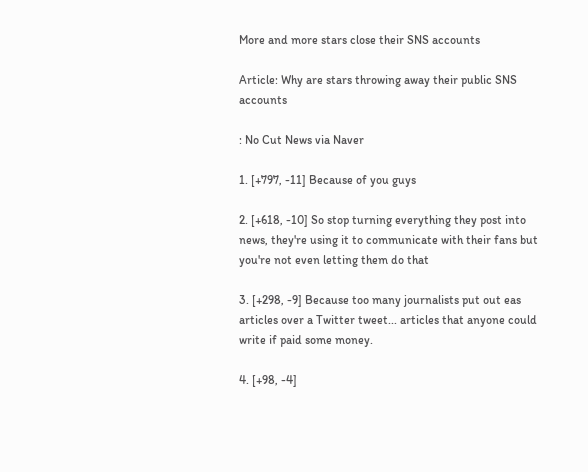More and more stars close their SNS accounts

Article: Why are stars throwing away their public SNS accounts

: No Cut News via Naver

1. [+797, -11] Because of you guys

2. [+618, -10] So stop turning everything they post into news, they're using it to communicate with their fans but you're not even letting them do that

3. [+298, -9] Because too many journalists put out eas articles over a Twitter tweet... articles that anyone could write if paid some money.

4. [+98, -4]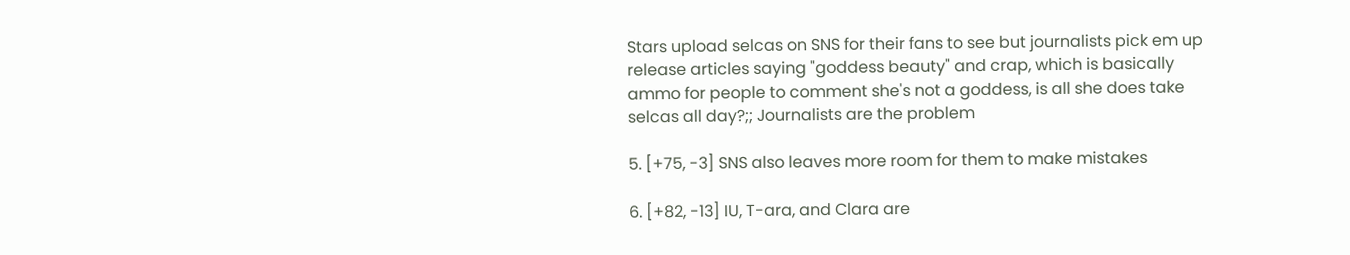Stars upload selcas on SNS for their fans to see but journalists pick em up release articles saying "goddess beauty" and crap, which is basically ammo for people to comment she's not a goddess, is all she does take selcas all day?;; Journalists are the problem

5. [+75, -3] SNS also leaves more room for them to make mistakes

6. [+82, -13] IU, T-ara, and Clara are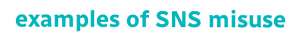examples of SNS misuse